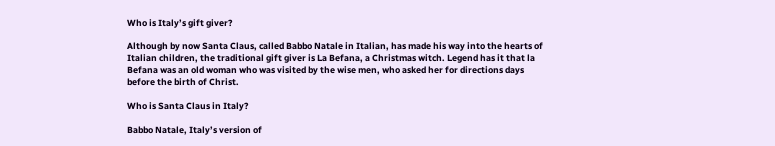Who is Italy’s gift giver?

Although by now Santa Claus, called Babbo Natale in Italian, has made his way into the hearts of Italian children, the traditional gift giver is La Befana, a Christmas witch. Legend has it that la Befana was an old woman who was visited by the wise men, who asked her for directions days before the birth of Christ.

Who is Santa Claus in Italy?

Babbo Natale, Italy’s version of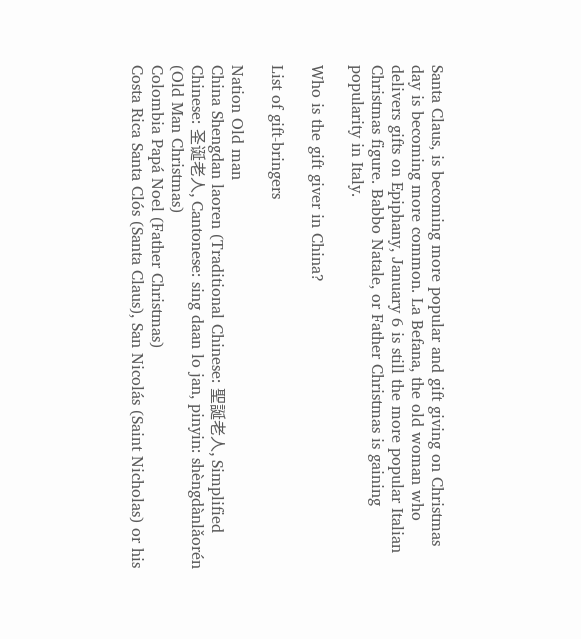Santa Claus, is becoming more popular and gift giving on Christmas day is becoming more common. La Befana, the old woman who delivers gifts on Epiphany, January 6 is still the more popular Italian Christmas figure. Babbo Natale, or Father Christmas is gaining popularity in Italy.

Who is the gift giver in China?

List of gift-bringers

Nation Old man
China Shengdan laoren (Traditional Chinese: 聖誕老人, Simplified Chinese: 圣诞老人, Cantonese: sing daan lo jan, pinyin: shèngdànlǎorén (Old Man Christmas)
Colombia Papá Noel (Father Christmas)
Costa Rica Santa Clós (Santa Claus), San Nicolás (Saint Nicholas) or his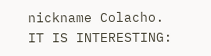nickname Colacho.
IT IS INTERESTING: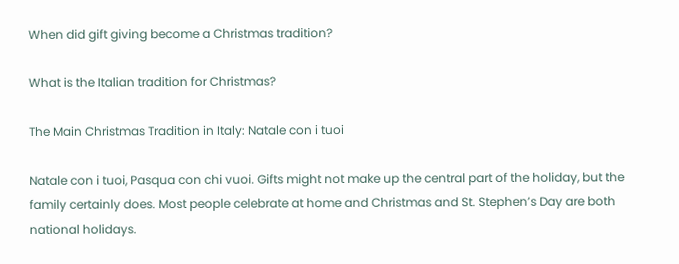When did gift giving become a Christmas tradition?

What is the Italian tradition for Christmas?

The Main Christmas Tradition in Italy: Natale con i tuoi

Natale con i tuoi, Pasqua con chi vuoi. Gifts might not make up the central part of the holiday, but the family certainly does. Most people celebrate at home and Christmas and St. Stephen’s Day are both national holidays.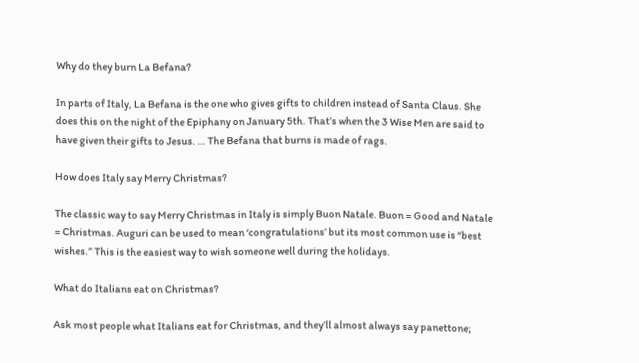Why do they burn La Befana?

In parts of Italy, La Befana is the one who gives gifts to children instead of Santa Claus. She does this on the night of the Epiphany on January 5th. That’s when the 3 Wise Men are said to have given their gifts to Jesus. … The Befana that burns is made of rags.

How does Italy say Merry Christmas?

The classic way to say Merry Christmas in Italy is simply Buon Natale. Buon = Good and Natale = Christmas. Auguri can be used to mean ‘congratulations’ but its most common use is “best wishes.” This is the easiest way to wish someone well during the holidays.

What do Italians eat on Christmas?

Ask most people what Italians eat for Christmas, and they’ll almost always say panettone;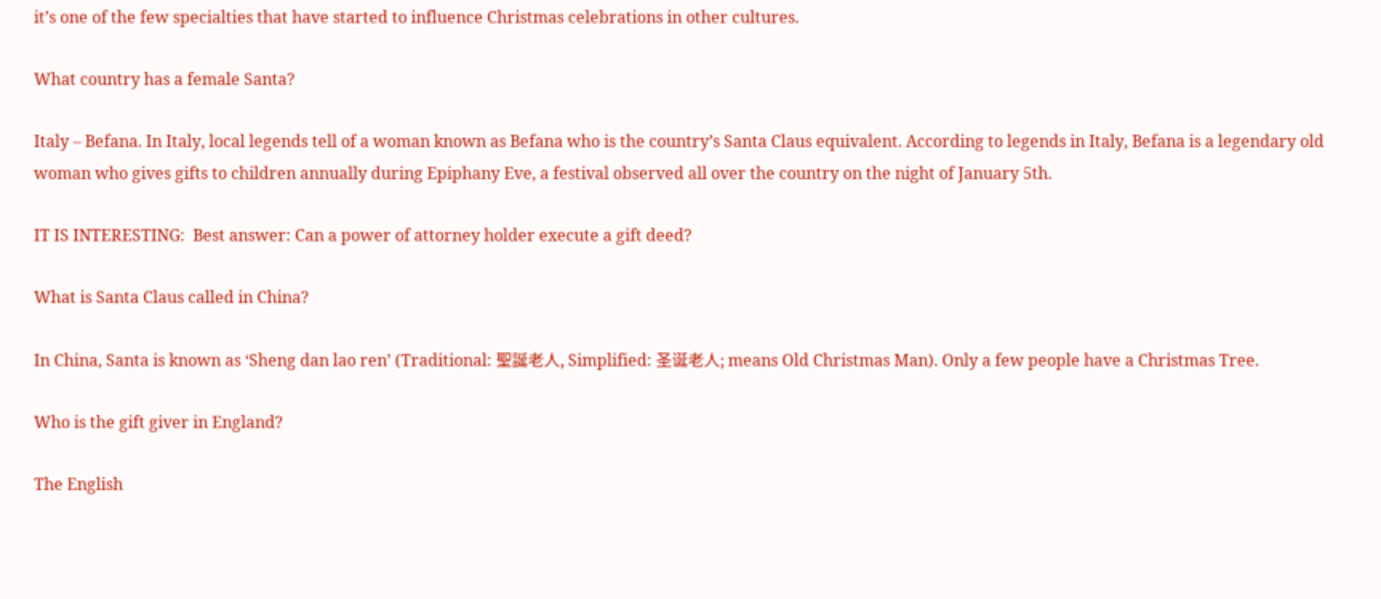it’s one of the few specialties that have started to influence Christmas celebrations in other cultures.

What country has a female Santa?

Italy – Befana. In Italy, local legends tell of a woman known as Befana who is the country’s Santa Claus equivalent. According to legends in Italy, Befana is a legendary old woman who gives gifts to children annually during Epiphany Eve, a festival observed all over the country on the night of January 5th.

IT IS INTERESTING:  Best answer: Can a power of attorney holder execute a gift deed?

What is Santa Claus called in China?

In China, Santa is known as ‘Sheng dan lao ren’ (Traditional: 聖誕老人, Simplified: 圣诞老人; means Old Christmas Man). Only a few people have a Christmas Tree.

Who is the gift giver in England?

The English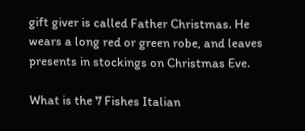gift giver is called Father Christmas. He wears a long red or green robe, and leaves presents in stockings on Christmas Eve.

What is the 7 Fishes Italian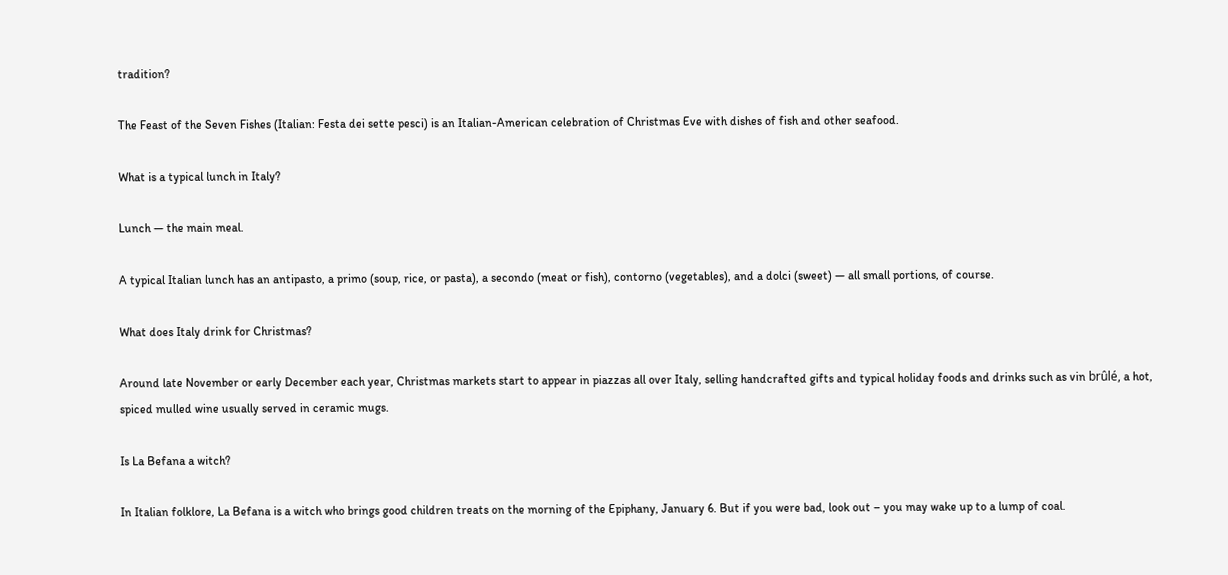tradition?

The Feast of the Seven Fishes (Italian: Festa dei sette pesci) is an Italian-American celebration of Christmas Eve with dishes of fish and other seafood.

What is a typical lunch in Italy?

Lunch — the main meal.

A typical Italian lunch has an antipasto, a primo (soup, rice, or pasta), a secondo (meat or fish), contorno (vegetables), and a dolci (sweet) — all small portions, of course.

What does Italy drink for Christmas?

Around late November or early December each year, Christmas markets start to appear in piazzas all over Italy, selling handcrafted gifts and typical holiday foods and drinks such as vin brûlé, a hot, spiced mulled wine usually served in ceramic mugs.

Is La Befana a witch?

In Italian folklore, La Befana is a witch who brings good children treats on the morning of the Epiphany, January 6. But if you were bad, look out – you may wake up to a lump of coal.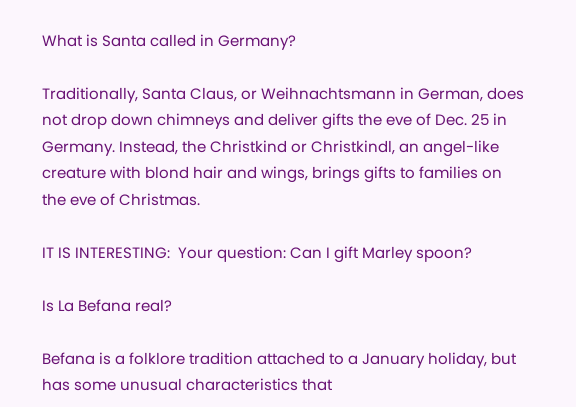What is Santa called in Germany?

Traditionally, Santa Claus, or Weihnachtsmann in German, does not drop down chimneys and deliver gifts the eve of Dec. 25 in Germany. Instead, the Christkind or Christkindl, an angel-like creature with blond hair and wings, brings gifts to families on the eve of Christmas.

IT IS INTERESTING:  Your question: Can I gift Marley spoon?

Is La Befana real?

Befana is a folklore tradition attached to a January holiday, but has some unusual characteristics that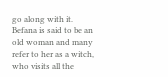go along with it. Befana is said to be an old woman and many refer to her as a witch, who visits all the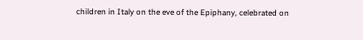children in Italy on the eve of the Epiphany, celebrated on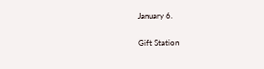January 6.

Gift Station